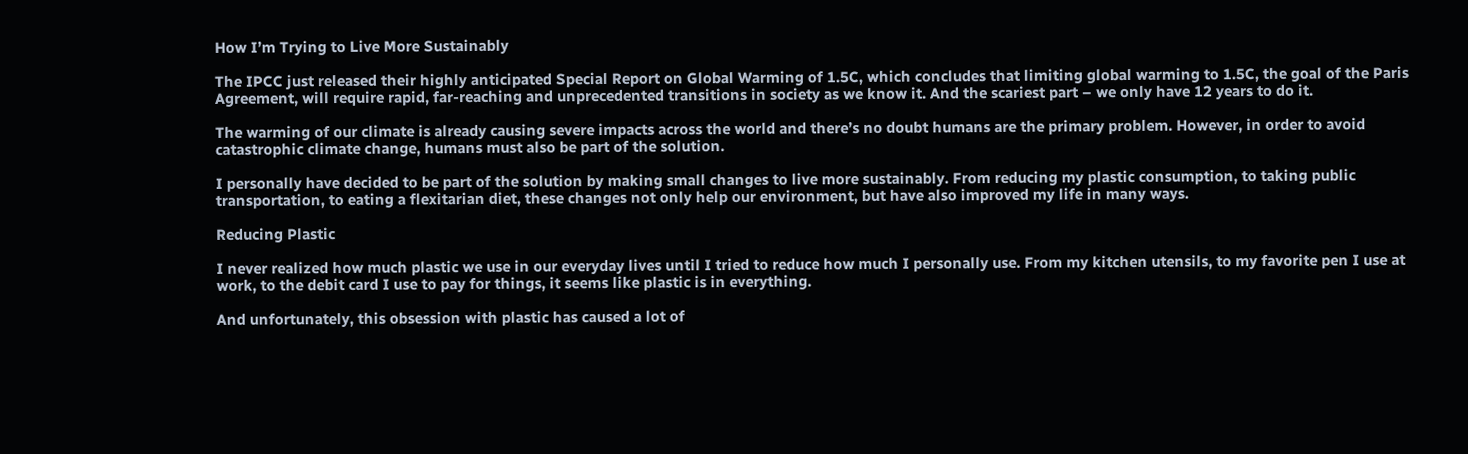How I’m Trying to Live More Sustainably

The IPCC just released their highly anticipated Special Report on Global Warming of 1.5C, which concludes that limiting global warming to 1.5C, the goal of the Paris Agreement, will require rapid, far-reaching and unprecedented transitions in society as we know it. And the scariest part – we only have 12 years to do it.

The warming of our climate is already causing severe impacts across the world and there’s no doubt humans are the primary problem. However, in order to avoid catastrophic climate change, humans must also be part of the solution.

I personally have decided to be part of the solution by making small changes to live more sustainably. From reducing my plastic consumption, to taking public transportation, to eating a flexitarian diet, these changes not only help our environment, but have also improved my life in many ways.

Reducing Plastic

I never realized how much plastic we use in our everyday lives until I tried to reduce how much I personally use. From my kitchen utensils, to my favorite pen I use at work, to the debit card I use to pay for things, it seems like plastic is in everything.

And unfortunately, this obsession with plastic has caused a lot of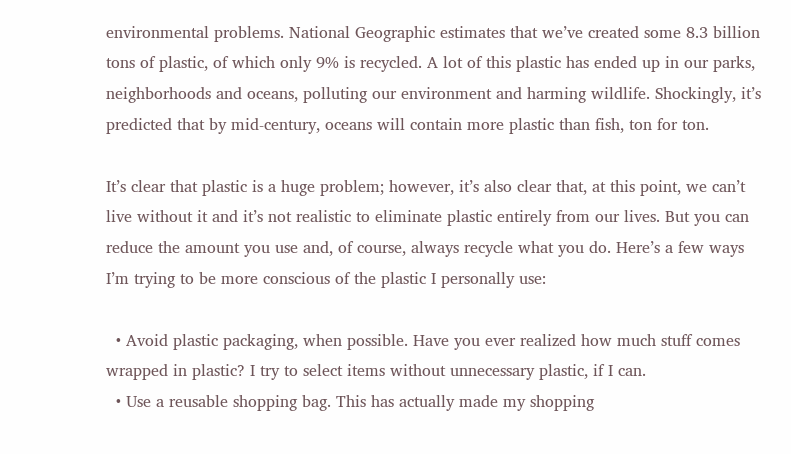environmental problems. National Geographic estimates that we’ve created some 8.3 billion tons of plastic, of which only 9% is recycled. A lot of this plastic has ended up in our parks, neighborhoods and oceans, polluting our environment and harming wildlife. Shockingly, it’s predicted that by mid-century, oceans will contain more plastic than fish, ton for ton.

It’s clear that plastic is a huge problem; however, it’s also clear that, at this point, we can’t live without it and it’s not realistic to eliminate plastic entirely from our lives. But you can reduce the amount you use and, of course, always recycle what you do. Here’s a few ways I’m trying to be more conscious of the plastic I personally use:

  • Avoid plastic packaging, when possible. Have you ever realized how much stuff comes wrapped in plastic? I try to select items without unnecessary plastic, if I can.
  • Use a reusable shopping bag. This has actually made my shopping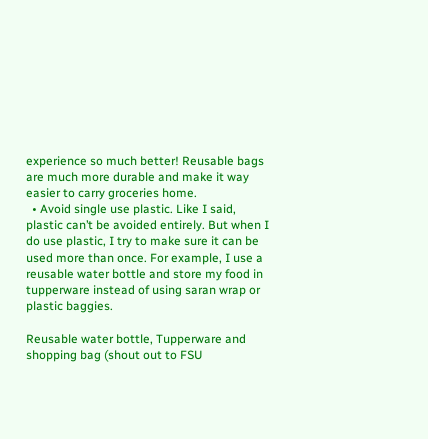experience so much better! Reusable bags are much more durable and make it way easier to carry groceries home.
  • Avoid single use plastic. Like I said, plastic can’t be avoided entirely. But when I do use plastic, I try to make sure it can be used more than once. For example, I use a reusable water bottle and store my food in tupperware instead of using saran wrap or plastic baggies.

Reusable water bottle, Tupperware and shopping bag (shout out to FSU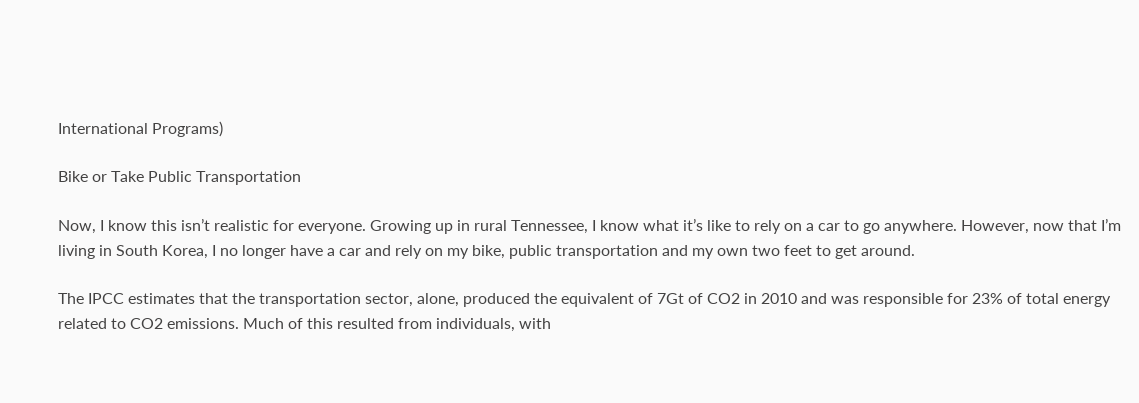International Programs)

Bike or Take Public Transportation

Now, I know this isn’t realistic for everyone. Growing up in rural Tennessee, I know what it’s like to rely on a car to go anywhere. However, now that I’m living in South Korea, I no longer have a car and rely on my bike, public transportation and my own two feet to get around.

The IPCC estimates that the transportation sector, alone, produced the equivalent of 7Gt of CO2 in 2010 and was responsible for 23% of total energy related to CO2 emissions. Much of this resulted from individuals, with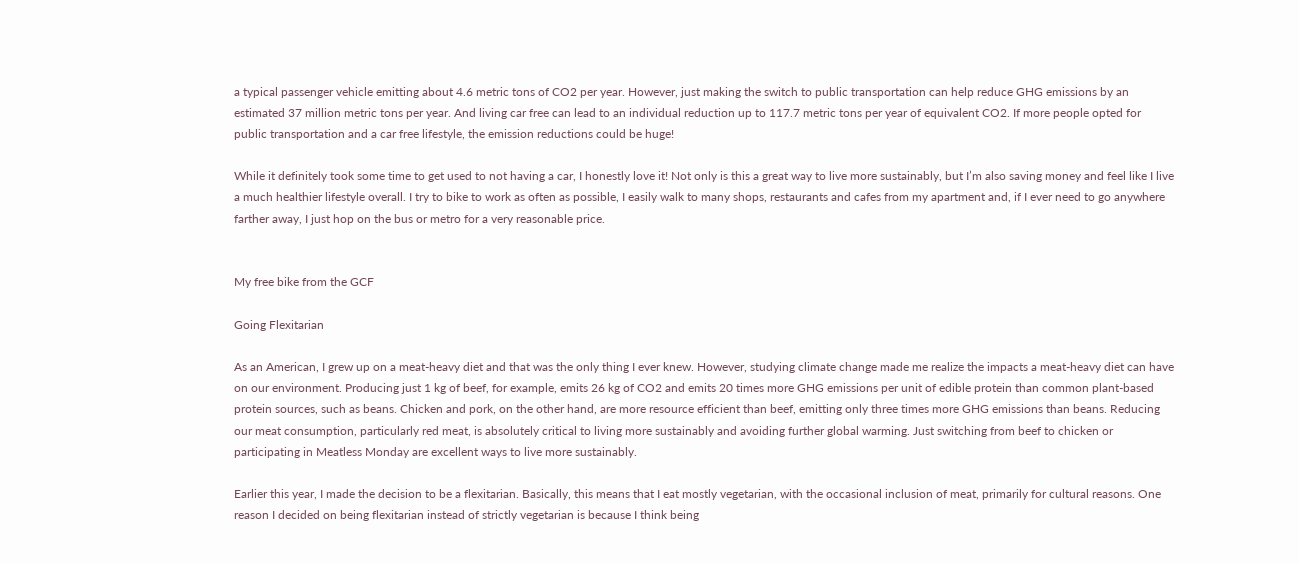a typical passenger vehicle emitting about 4.6 metric tons of CO2 per year. However, just making the switch to public transportation can help reduce GHG emissions by an estimated 37 million metric tons per year. And living car free can lead to an individual reduction up to 117.7 metric tons per year of equivalent CO2. If more people opted for public transportation and a car free lifestyle, the emission reductions could be huge!

While it definitely took some time to get used to not having a car, I honestly love it! Not only is this a great way to live more sustainably, but I’m also saving money and feel like I live a much healthier lifestyle overall. I try to bike to work as often as possible, I easily walk to many shops, restaurants and cafes from my apartment and, if I ever need to go anywhere farther away, I just hop on the bus or metro for a very reasonable price.


My free bike from the GCF

Going Flexitarian

As an American, I grew up on a meat-heavy diet and that was the only thing I ever knew. However, studying climate change made me realize the impacts a meat-heavy diet can have on our environment. Producing just 1 kg of beef, for example, emits 26 kg of CO2 and emits 20 times more GHG emissions per unit of edible protein than common plant-based protein sources, such as beans. Chicken and pork, on the other hand, are more resource efficient than beef, emitting only three times more GHG emissions than beans. Reducing our meat consumption, particularly red meat, is absolutely critical to living more sustainably and avoiding further global warming. Just switching from beef to chicken or participating in Meatless Monday are excellent ways to live more sustainably.

Earlier this year, I made the decision to be a flexitarian. Basically, this means that I eat mostly vegetarian, with the occasional inclusion of meat, primarily for cultural reasons. One reason I decided on being flexitarian instead of strictly vegetarian is because I think being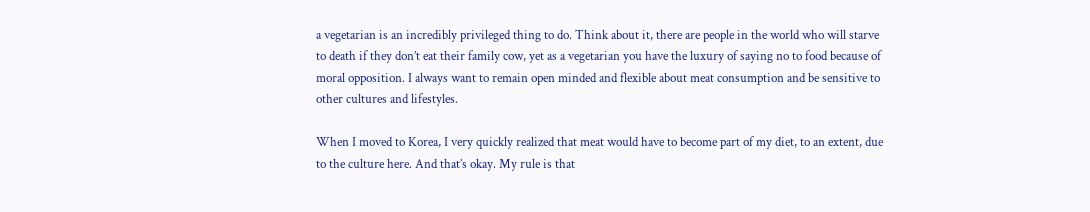a vegetarian is an incredibly privileged thing to do. Think about it, there are people in the world who will starve to death if they don’t eat their family cow, yet as a vegetarian you have the luxury of saying no to food because of moral opposition. I always want to remain open minded and flexible about meat consumption and be sensitive to other cultures and lifestyles.

When I moved to Korea, I very quickly realized that meat would have to become part of my diet, to an extent, due to the culture here. And that’s okay. My rule is that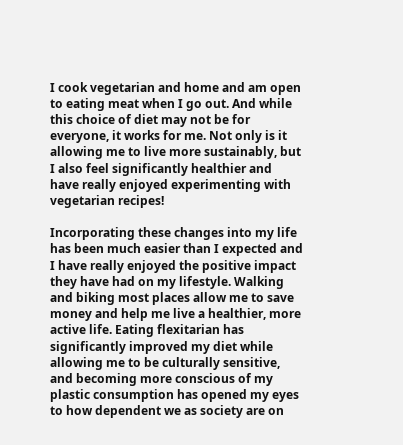I cook vegetarian and home and am open to eating meat when I go out. And while this choice of diet may not be for everyone, it works for me. Not only is it allowing me to live more sustainably, but I also feel significantly healthier and have really enjoyed experimenting with vegetarian recipes!

Incorporating these changes into my life has been much easier than I expected and I have really enjoyed the positive impact they have had on my lifestyle. Walking and biking most places allow me to save money and help me live a healthier, more active life. Eating flexitarian has significantly improved my diet while allowing me to be culturally sensitive, and becoming more conscious of my plastic consumption has opened my eyes to how dependent we as society are on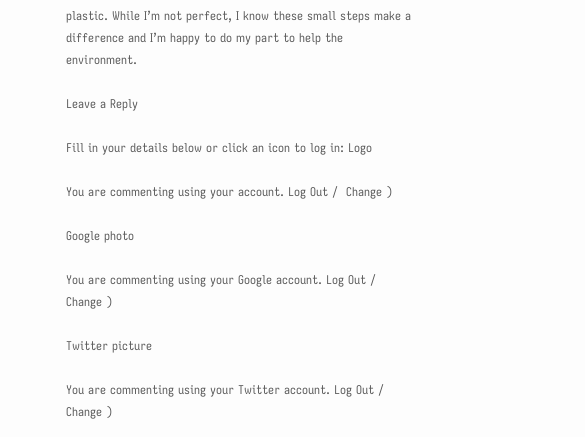plastic. While I’m not perfect, I know these small steps make a difference and I’m happy to do my part to help the environment.

Leave a Reply

Fill in your details below or click an icon to log in: Logo

You are commenting using your account. Log Out /  Change )

Google photo

You are commenting using your Google account. Log Out /  Change )

Twitter picture

You are commenting using your Twitter account. Log Out /  Change )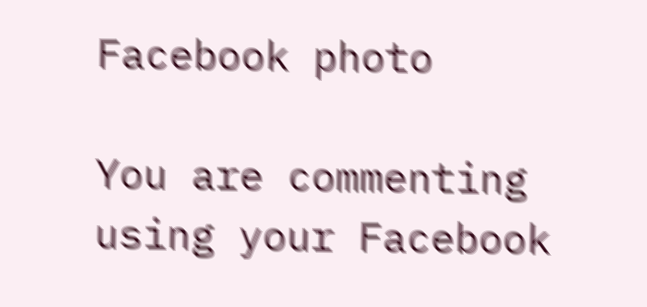Facebook photo

You are commenting using your Facebook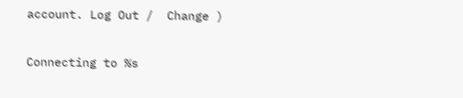account. Log Out /  Change )

Connecting to %s